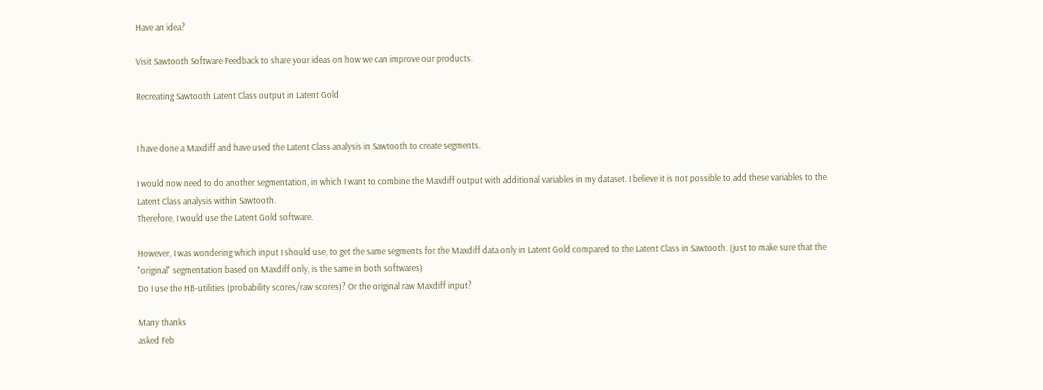Have an idea?

Visit Sawtooth Software Feedback to share your ideas on how we can improve our products.

Recreating Sawtooth Latent Class output in Latent Gold


I have done a Maxdiff and have used the Latent Class analysis in Sawtooth to create segments.

I would now need to do another segmentation, in which I want to combine the Maxdiff output with additional variables in my dataset. I believe it is not possible to add these variables to the Latent Class analysis within Sawtooth.
Therefore, I would use the Latent Gold software.

However, I was wondering which input I should use, to get the same segments for the Maxdiff data only in Latent Gold compared to the Latent Class in Sawtooth. (just to make sure that the "original" segmentation based on Maxdiff only, is the same in both softwares)
Do I use the HB-utilities (probability scores/raw scores)? Or the original raw Maxdiff input?

Many thanks
asked Feb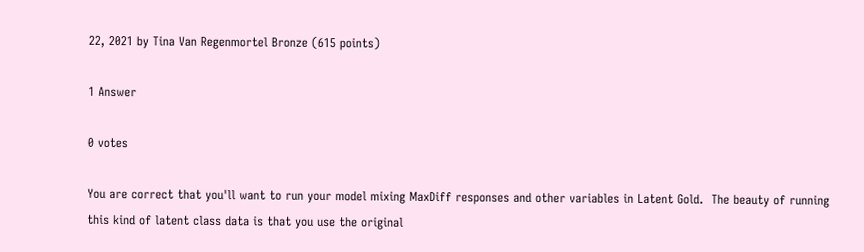22, 2021 by Tina Van Regenmortel Bronze (615 points)

1 Answer

0 votes

You are correct that you'll want to run your model mixing MaxDiff responses and other variables in Latent Gold.  The beauty of running this kind of latent class data is that you use the original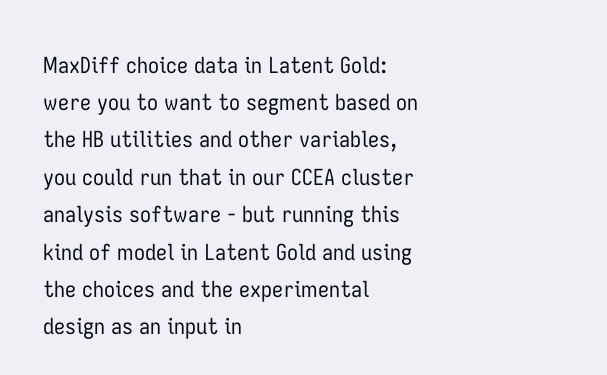MaxDiff choice data in Latent Gold:  were you to want to segment based on the HB utilities and other variables, you could run that in our CCEA cluster analysis software - but running this kind of model in Latent Gold and using the choices and the experimental design as an input in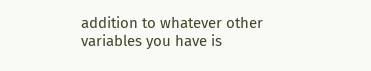addition to whatever other variables you have is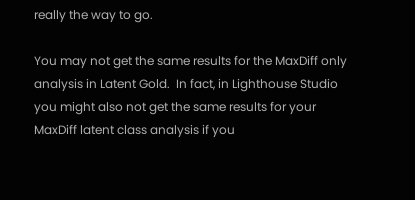really the way to go.

You may not get the same results for the MaxDiff only analysis in Latent Gold.  In fact, in Lighthouse Studio you might also not get the same results for your MaxDiff latent class analysis if you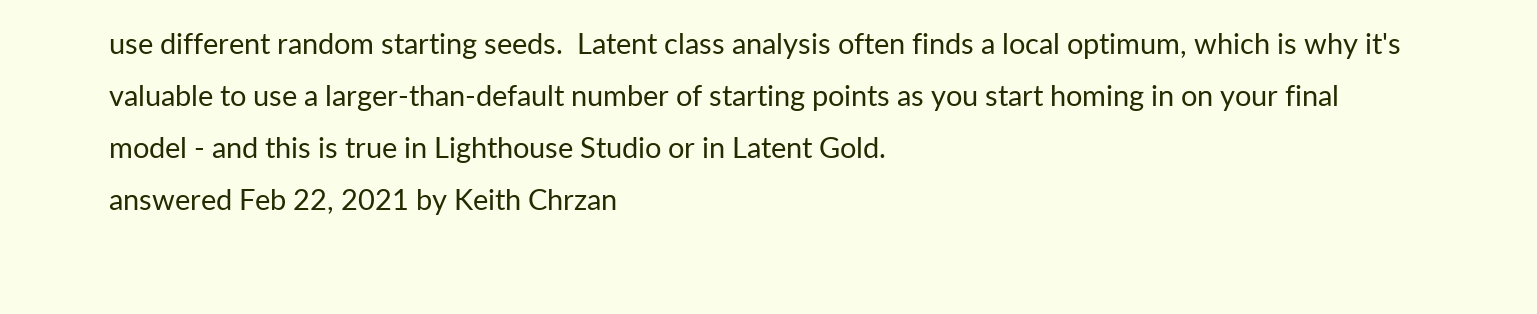use different random starting seeds.  Latent class analysis often finds a local optimum, which is why it's valuable to use a larger-than-default number of starting points as you start homing in on your final model - and this is true in Lighthouse Studio or in Latent Gold.
answered Feb 22, 2021 by Keith Chrzan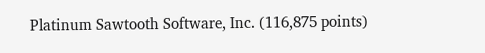Platinum Sawtooth Software, Inc. (116,875 points)